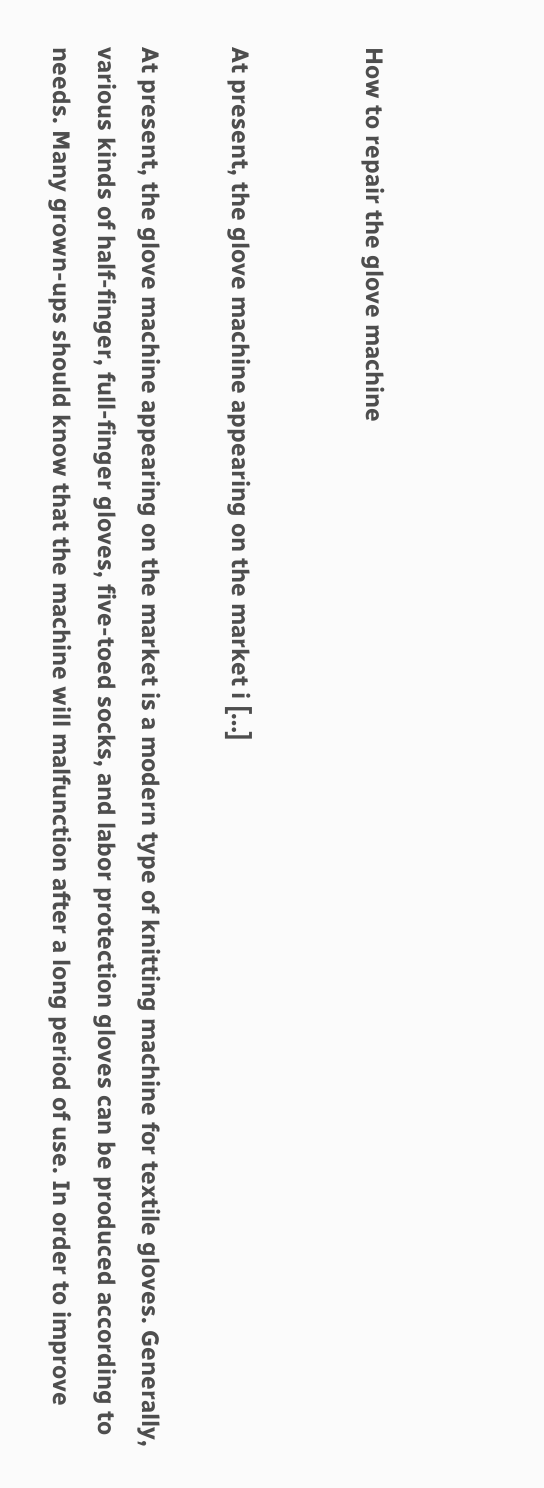How to repair the glove machine


At present, the glove machine appearing on the market i […]

At present, the glove machine appearing on the market is a modern type of knitting machine for textile gloves. Generally, various kinds of half-finger, full-finger gloves, five-toed socks, and labor protection gloves can be produced according to needs. Many grown-ups should know that the machine will malfunction after a long period of use. In order to improve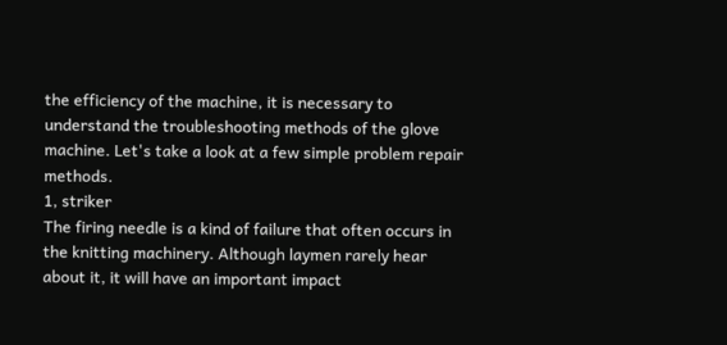the efficiency of the machine, it is necessary to understand the troubleshooting methods of the glove machine. Let's take a look at a few simple problem repair methods.
1, striker
The firing needle is a kind of failure that often occurs in the knitting machinery. Although laymen rarely hear about it, it will have an important impact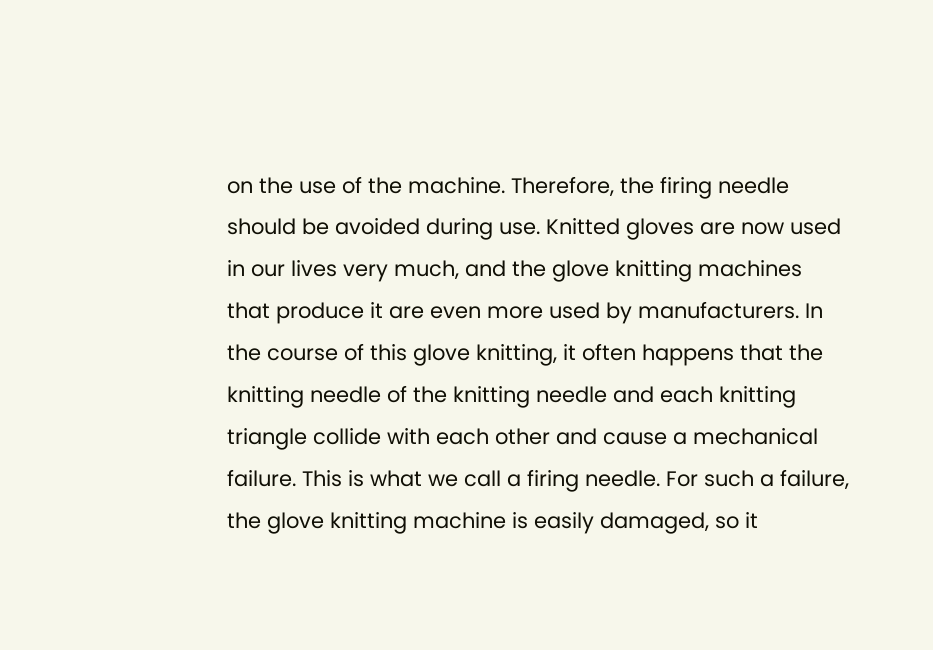on the use of the machine. Therefore, the firing needle should be avoided during use. Knitted gloves are now used in our lives very much, and the glove knitting machines that produce it are even more used by manufacturers. In the course of this glove knitting, it often happens that the knitting needle of the knitting needle and each knitting triangle collide with each other and cause a mechanical failure. This is what we call a firing needle. For such a failure, the glove knitting machine is easily damaged, so it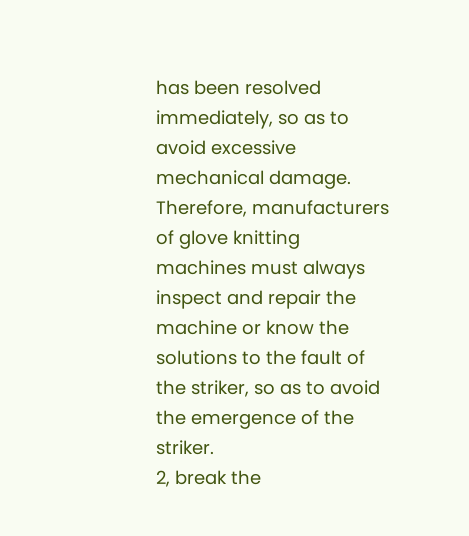has been resolved immediately, so as to avoid excessive mechanical damage. Therefore, manufacturers of glove knitting machines must always inspect and repair the machine or know the solutions to the fault of the striker, so as to avoid the emergence of the striker.
2, break the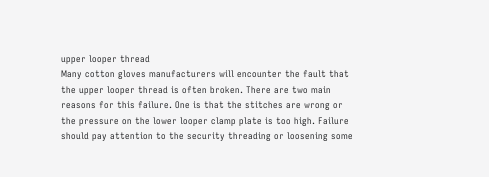upper looper thread
Many cotton gloves manufacturers will encounter the fault that the upper looper thread is often broken. There are two main reasons for this failure. One is that the stitches are wrong or the pressure on the lower looper clamp plate is too high. Failure should pay attention to the security threading or loosening some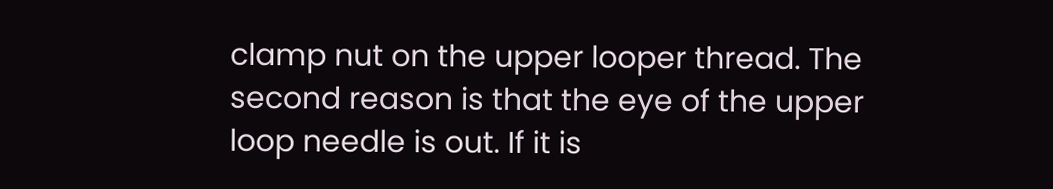clamp nut on the upper looper thread. The second reason is that the eye of the upper loop needle is out. If it is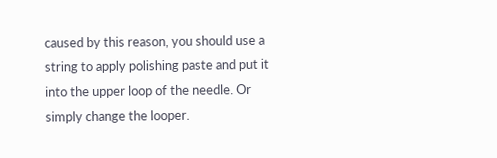caused by this reason, you should use a string to apply polishing paste and put it into the upper loop of the needle. Or simply change the looper.